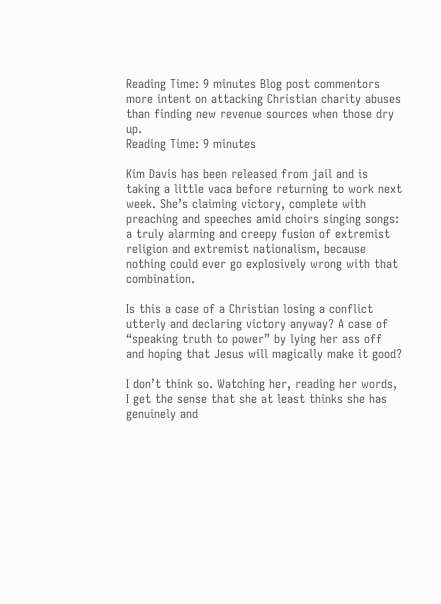Reading Time: 9 minutes Blog post commentors more intent on attacking Christian charity abuses than finding new revenue sources when those dry up.
Reading Time: 9 minutes

Kim Davis has been released from jail and is taking a little vaca before returning to work next week. She’s claiming victory, complete with preaching and speeches amid choirs singing songs: a truly alarming and creepy fusion of extremist religion and extremist nationalism, because nothing could ever go explosively wrong with that combination.

Is this a case of a Christian losing a conflict utterly and declaring victory anyway? A case of “speaking truth to power” by lying her ass off and hoping that Jesus will magically make it good?

I don’t think so. Watching her, reading her words, I get the sense that she at least thinks she has genuinely and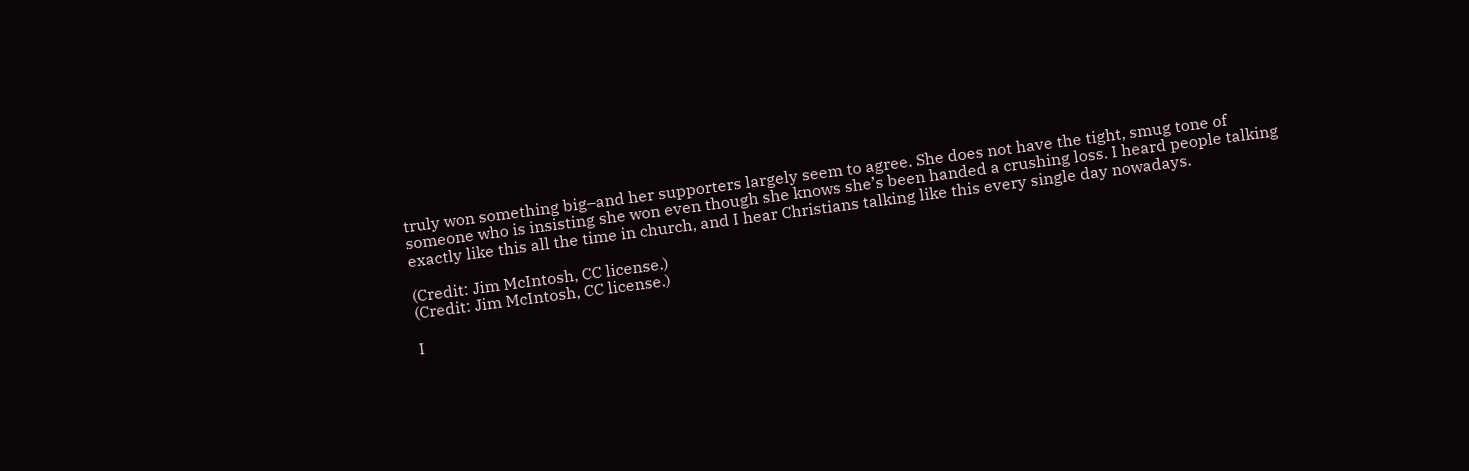truly won something big–and her supporters largely seem to agree. She does not have the tight, smug tone of someone who is insisting she won even though she knows she’s been handed a crushing loss. I heard people talking exactly like this all the time in church, and I hear Christians talking like this every single day nowadays.

(Credit: Jim McIntosh, CC license.)
(Credit: Jim McIntosh, CC license.)

I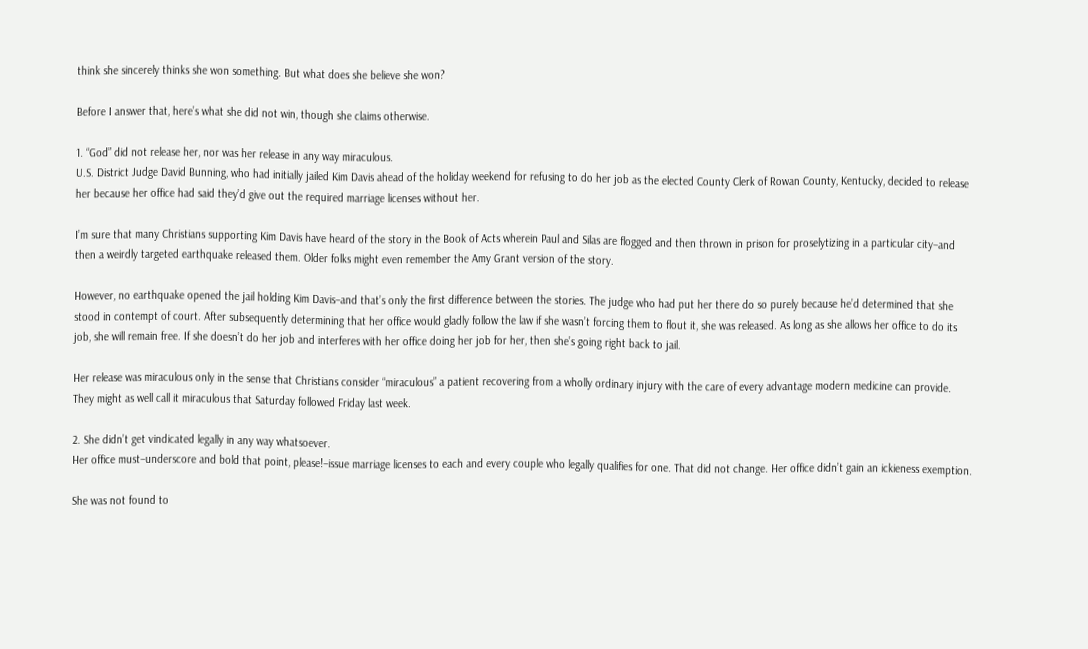think she sincerely thinks she won something. But what does she believe she won?

Before I answer that, here’s what she did not win, though she claims otherwise.

1. “God” did not release her, nor was her release in any way miraculous.
U.S. District Judge David Bunning, who had initially jailed Kim Davis ahead of the holiday weekend for refusing to do her job as the elected County Clerk of Rowan County, Kentucky, decided to release her because her office had said they’d give out the required marriage licenses without her.

I’m sure that many Christians supporting Kim Davis have heard of the story in the Book of Acts wherein Paul and Silas are flogged and then thrown in prison for proselytizing in a particular city–and then a weirdly targeted earthquake released them. Older folks might even remember the Amy Grant version of the story.

However, no earthquake opened the jail holding Kim Davis–and that’s only the first difference between the stories. The judge who had put her there do so purely because he’d determined that she stood in contempt of court. After subsequently determining that her office would gladly follow the law if she wasn’t forcing them to flout it, she was released. As long as she allows her office to do its job, she will remain free. If she doesn’t do her job and interferes with her office doing her job for her, then she’s going right back to jail.

Her release was miraculous only in the sense that Christians consider “miraculous” a patient recovering from a wholly ordinary injury with the care of every advantage modern medicine can provide. They might as well call it miraculous that Saturday followed Friday last week.

2. She didn’t get vindicated legally in any way whatsoever.
Her office must–underscore and bold that point, please!–issue marriage licenses to each and every couple who legally qualifies for one. That did not change. Her office didn’t gain an ickieness exemption.

She was not found to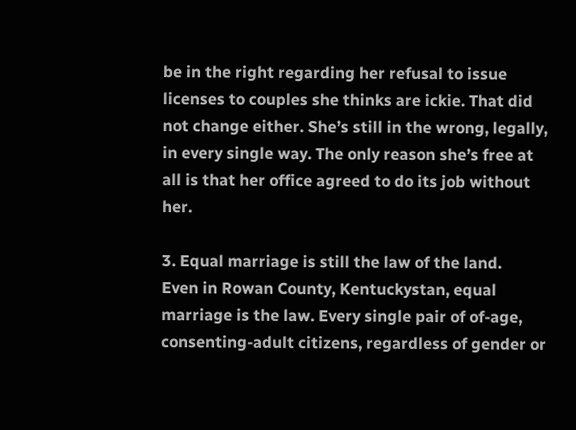be in the right regarding her refusal to issue licenses to couples she thinks are ickie. That did not change either. She’s still in the wrong, legally, in every single way. The only reason she’s free at all is that her office agreed to do its job without her.

3. Equal marriage is still the law of the land.
Even in Rowan County, Kentuckystan, equal marriage is the law. Every single pair of of-age, consenting-adult citizens, regardless of gender or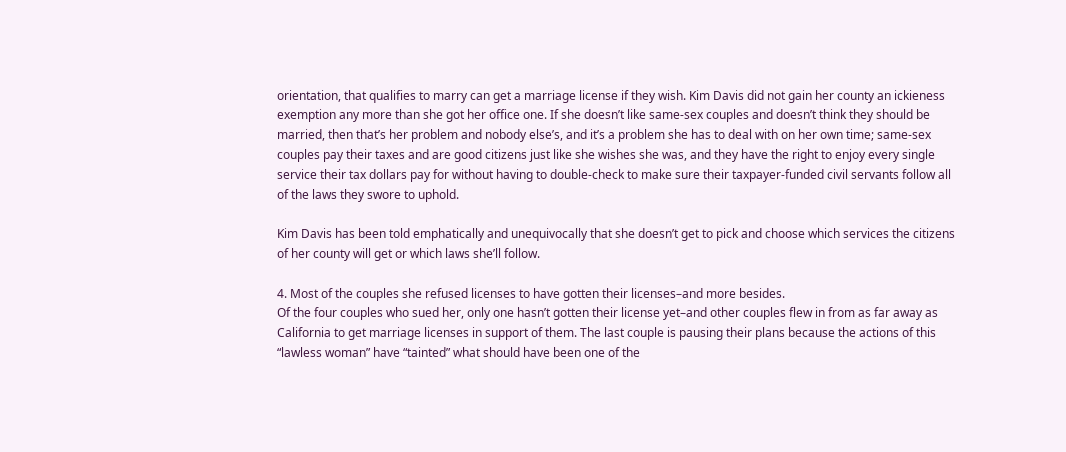orientation, that qualifies to marry can get a marriage license if they wish. Kim Davis did not gain her county an ickieness exemption any more than she got her office one. If she doesn’t like same-sex couples and doesn’t think they should be married, then that’s her problem and nobody else’s, and it’s a problem she has to deal with on her own time; same-sex couples pay their taxes and are good citizens just like she wishes she was, and they have the right to enjoy every single service their tax dollars pay for without having to double-check to make sure their taxpayer-funded civil servants follow all of the laws they swore to uphold.

Kim Davis has been told emphatically and unequivocally that she doesn’t get to pick and choose which services the citizens of her county will get or which laws she’ll follow.

4. Most of the couples she refused licenses to have gotten their licenses–and more besides.
Of the four couples who sued her, only one hasn’t gotten their license yet–and other couples flew in from as far away as California to get marriage licenses in support of them. The last couple is pausing their plans because the actions of this “lawless woman” have “tainted” what should have been one of the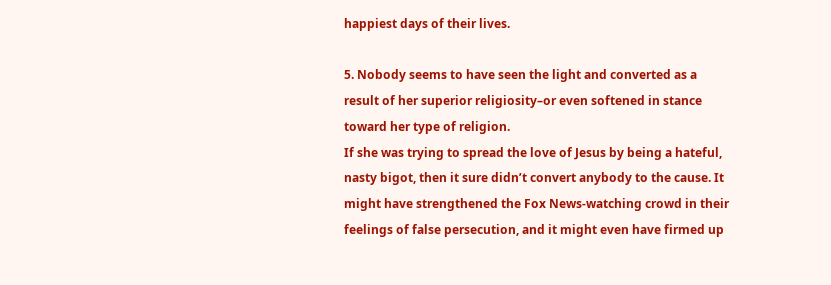happiest days of their lives.

5. Nobody seems to have seen the light and converted as a result of her superior religiosity–or even softened in stance toward her type of religion.
If she was trying to spread the love of Jesus by being a hateful, nasty bigot, then it sure didn’t convert anybody to the cause. It might have strengthened the Fox News-watching crowd in their feelings of false persecution, and it might even have firmed up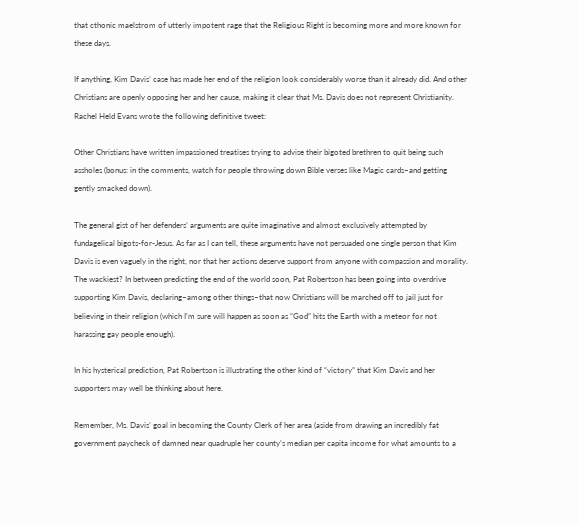that cthonic maelstrom of utterly impotent rage that the Religious Right is becoming more and more known for these days.

If anything, Kim Davis’ case has made her end of the religion look considerably worse than it already did. And other Christians are openly opposing her and her cause, making it clear that Ms. Davis does not represent Christianity. Rachel Held Evans wrote the following definitive tweet:

Other Christians have written impassioned treatises trying to advise their bigoted brethren to quit being such assholes (bonus: in the comments, watch for people throwing down Bible verses like Magic cards–and getting gently smacked down).

The general gist of her defenders’ arguments are quite imaginative and almost exclusively attempted by fundagelical bigots-for-Jesus. As far as I can tell, these arguments have not persuaded one single person that Kim Davis is even vaguely in the right, nor that her actions deserve support from anyone with compassion and morality. The wackiest? In between predicting the end of the world soon, Pat Robertson has been going into overdrive supporting Kim Davis, declaring–among other things–that now Christians will be marched off to jail just for believing in their religion (which I’m sure will happen as soon as “God” hits the Earth with a meteor for not harassing gay people enough).

In his hysterical prediction, Pat Robertson is illustrating the other kind of “victory” that Kim Davis and her supporters may well be thinking about here.

Remember, Ms. Davis’ goal in becoming the County Clerk of her area (aside from drawing an incredibly fat government paycheck of damned near quadruple her county’s median per capita income for what amounts to a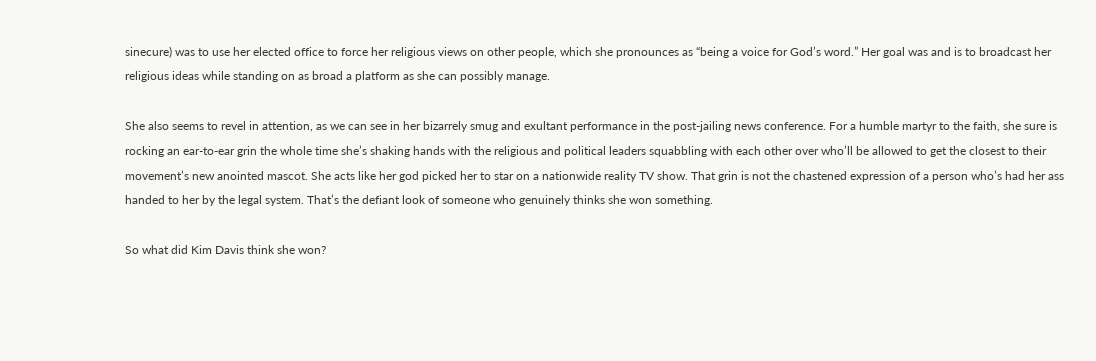sinecure) was to use her elected office to force her religious views on other people, which she pronounces as “being a voice for God’s word.” Her goal was and is to broadcast her religious ideas while standing on as broad a platform as she can possibly manage.

She also seems to revel in attention, as we can see in her bizarrely smug and exultant performance in the post-jailing news conference. For a humble martyr to the faith, she sure is rocking an ear-to-ear grin the whole time she’s shaking hands with the religious and political leaders squabbling with each other over who’ll be allowed to get the closest to their movement’s new anointed mascot. She acts like her god picked her to star on a nationwide reality TV show. That grin is not the chastened expression of a person who’s had her ass handed to her by the legal system. That’s the defiant look of someone who genuinely thinks she won something.

So what did Kim Davis think she won?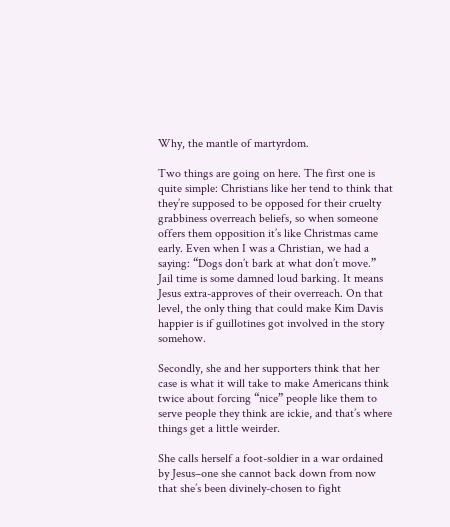Why, the mantle of martyrdom.

Two things are going on here. The first one is quite simple: Christians like her tend to think that they’re supposed to be opposed for their cruelty grabbiness overreach beliefs, so when someone offers them opposition it’s like Christmas came early. Even when I was a Christian, we had a saying: “Dogs don’t bark at what don’t move.” Jail time is some damned loud barking. It means Jesus extra-approves of their overreach. On that level, the only thing that could make Kim Davis happier is if guillotines got involved in the story somehow.

Secondly, she and her supporters think that her case is what it will take to make Americans think twice about forcing “nice” people like them to serve people they think are ickie, and that’s where things get a little weirder.

She calls herself a foot-soldier in a war ordained by Jesus–one she cannot back down from now that she’s been divinely-chosen to fight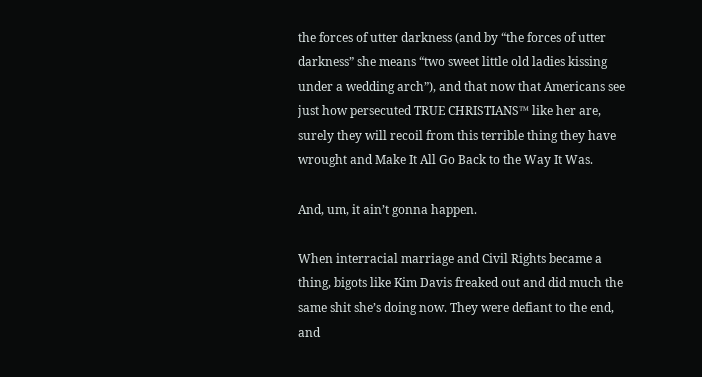the forces of utter darkness (and by “the forces of utter darkness” she means “two sweet little old ladies kissing under a wedding arch”), and that now that Americans see just how persecuted TRUE CHRISTIANS™ like her are, surely they will recoil from this terrible thing they have wrought and Make It All Go Back to the Way It Was.

And, um, it ain’t gonna happen.

When interracial marriage and Civil Rights became a thing, bigots like Kim Davis freaked out and did much the same shit she’s doing now. They were defiant to the end, and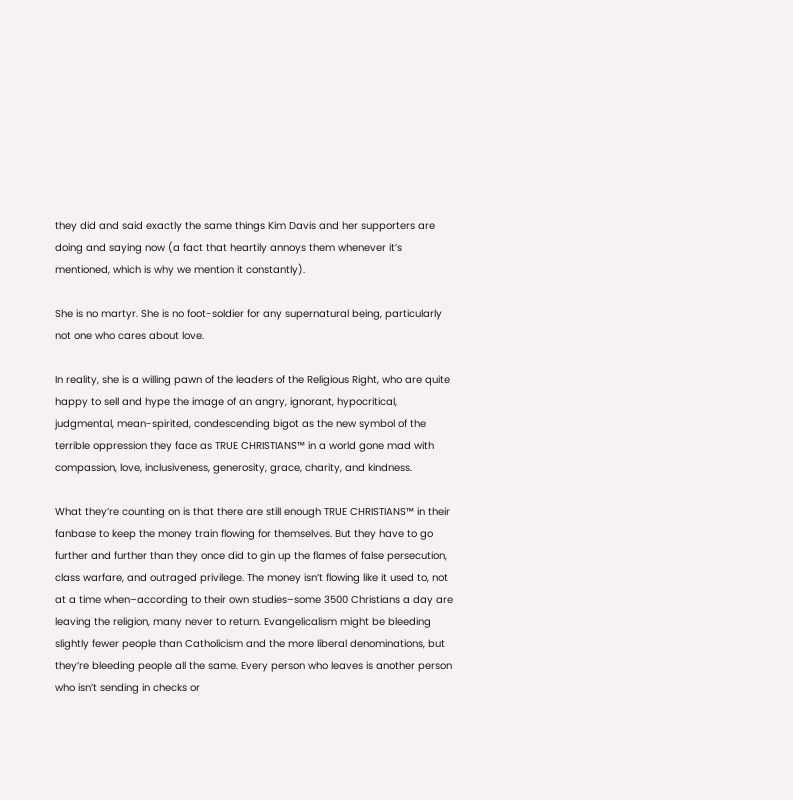they did and said exactly the same things Kim Davis and her supporters are doing and saying now (a fact that heartily annoys them whenever it’s mentioned, which is why we mention it constantly).

She is no martyr. She is no foot-soldier for any supernatural being, particularly not one who cares about love.

In reality, she is a willing pawn of the leaders of the Religious Right, who are quite happy to sell and hype the image of an angry, ignorant, hypocritical, judgmental, mean-spirited, condescending bigot as the new symbol of the terrible oppression they face as TRUE CHRISTIANS™ in a world gone mad with compassion, love, inclusiveness, generosity, grace, charity, and kindness.

What they’re counting on is that there are still enough TRUE CHRISTIANS™ in their fanbase to keep the money train flowing for themselves. But they have to go further and further than they once did to gin up the flames of false persecution, class warfare, and outraged privilege. The money isn’t flowing like it used to, not at a time when–according to their own studies–some 3500 Christians a day are leaving the religion, many never to return. Evangelicalism might be bleeding slightly fewer people than Catholicism and the more liberal denominations, but they’re bleeding people all the same. Every person who leaves is another person who isn’t sending in checks or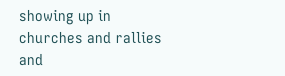showing up in churches and rallies and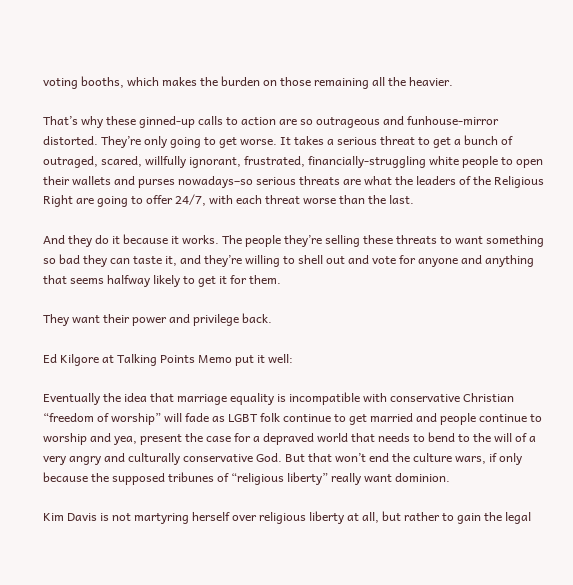voting booths, which makes the burden on those remaining all the heavier.

That’s why these ginned-up calls to action are so outrageous and funhouse-mirror distorted. They’re only going to get worse. It takes a serious threat to get a bunch of outraged, scared, willfully ignorant, frustrated, financially-struggling white people to open their wallets and purses nowadays–so serious threats are what the leaders of the Religious Right are going to offer 24/7, with each threat worse than the last.

And they do it because it works. The people they’re selling these threats to want something so bad they can taste it, and they’re willing to shell out and vote for anyone and anything that seems halfway likely to get it for them.

They want their power and privilege back.

Ed Kilgore at Talking Points Memo put it well:

Eventually the idea that marriage equality is incompatible with conservative Christian “freedom of worship” will fade as LGBT folk continue to get married and people continue to worship and yea, present the case for a depraved world that needs to bend to the will of a very angry and culturally conservative God. But that won’t end the culture wars, if only because the supposed tribunes of “religious liberty” really want dominion.

Kim Davis is not martyring herself over religious liberty at all, but rather to gain the legal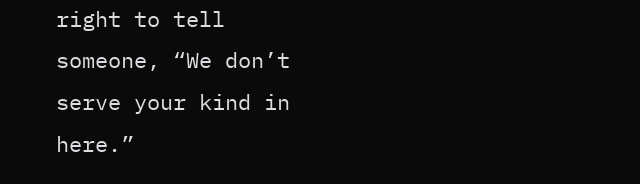right to tell someone, “We don’t serve your kind in here.”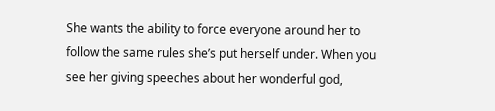She wants the ability to force everyone around her to follow the same rules she’s put herself under. When you see her giving speeches about her wonderful god,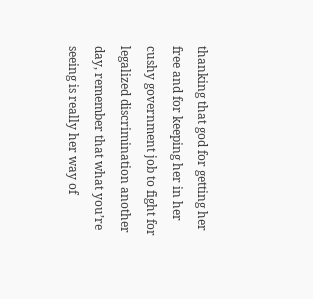thanking that god for getting her free and for keeping her in her cushy government job to fight for legalized discrimination another day, remember that what you’re seeing is really her way of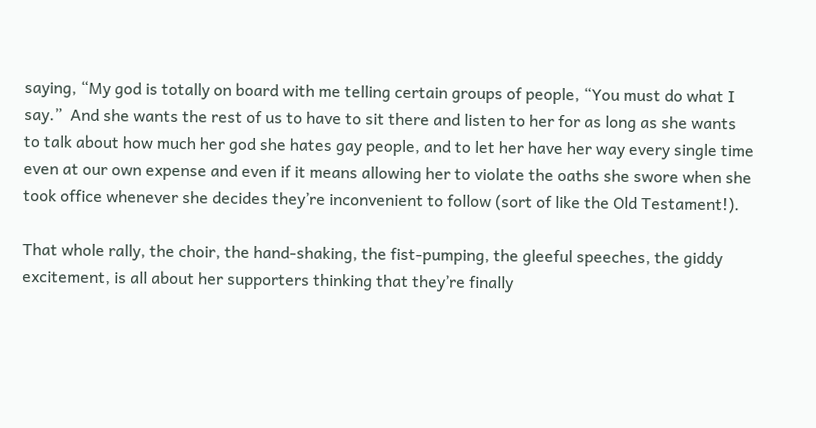saying, “My god is totally on board with me telling certain groups of people, “You must do what I say.”  And she wants the rest of us to have to sit there and listen to her for as long as she wants to talk about how much her god she hates gay people, and to let her have her way every single time even at our own expense and even if it means allowing her to violate the oaths she swore when she took office whenever she decides they’re inconvenient to follow (sort of like the Old Testament!).

That whole rally, the choir, the hand-shaking, the fist-pumping, the gleeful speeches, the giddy excitement, is all about her supporters thinking that they’re finally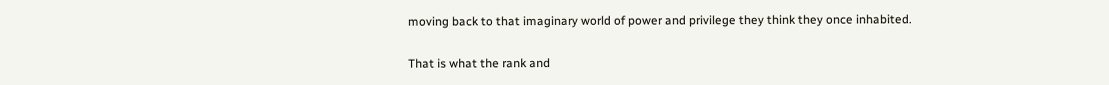moving back to that imaginary world of power and privilege they think they once inhabited.

That is what the rank and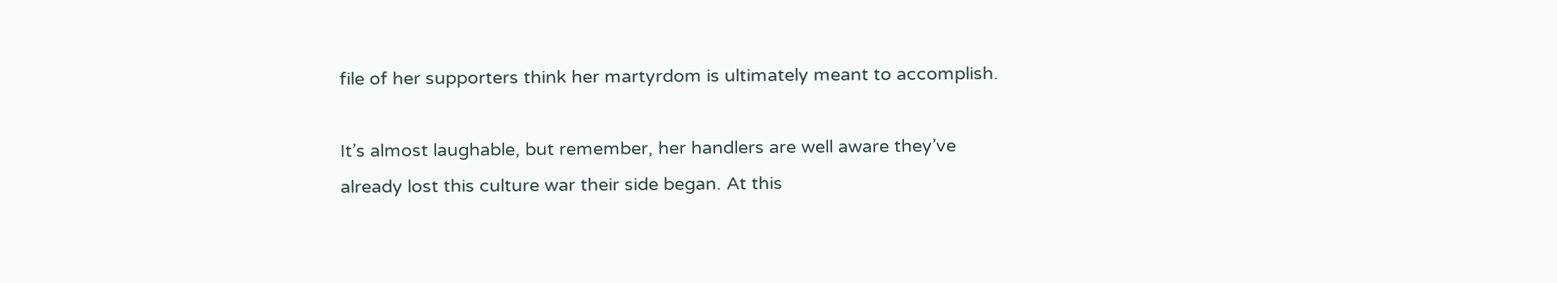file of her supporters think her martyrdom is ultimately meant to accomplish.

It’s almost laughable, but remember, her handlers are well aware they’ve already lost this culture war their side began. At this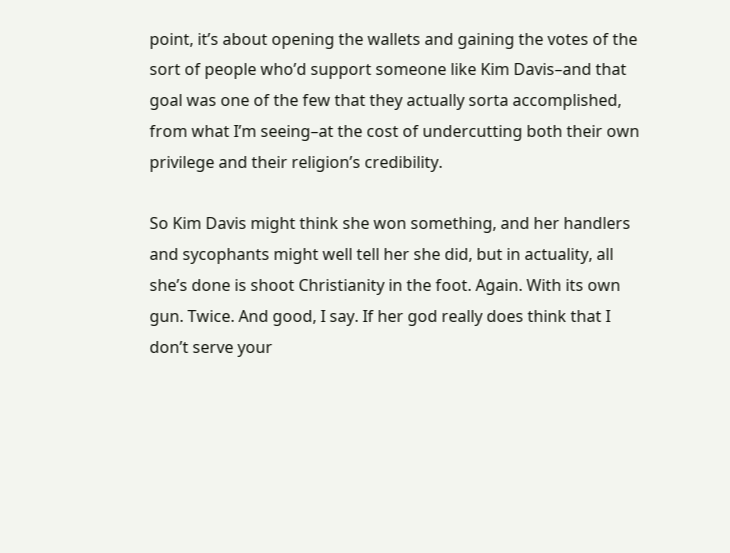point, it’s about opening the wallets and gaining the votes of the sort of people who’d support someone like Kim Davis–and that goal was one of the few that they actually sorta accomplished, from what I’m seeing–at the cost of undercutting both their own privilege and their religion’s credibility.

So Kim Davis might think she won something, and her handlers and sycophants might well tell her she did, but in actuality, all she’s done is shoot Christianity in the foot. Again. With its own gun. Twice. And good, I say. If her god really does think that I don’t serve your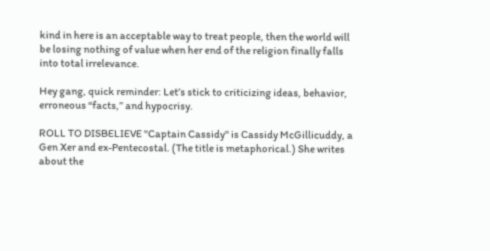kind in here is an acceptable way to treat people, then the world will be losing nothing of value when her end of the religion finally falls into total irrelevance.

Hey gang, quick reminder: Let’s stick to criticizing ideas, behavior, erroneous “facts,” and hypocrisy.

ROLL TO DISBELIEVE "Captain Cassidy" is Cassidy McGillicuddy, a Gen Xer and ex-Pentecostal. (The title is metaphorical.) She writes about the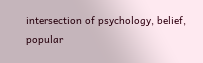intersection of psychology, belief, popular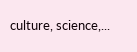culture, science,...